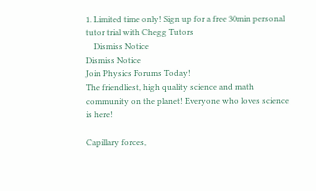1. Limited time only! Sign up for a free 30min personal tutor trial with Chegg Tutors
    Dismiss Notice
Dismiss Notice
Join Physics Forums Today!
The friendliest, high quality science and math community on the planet! Everyone who loves science is here!

Capillary forces,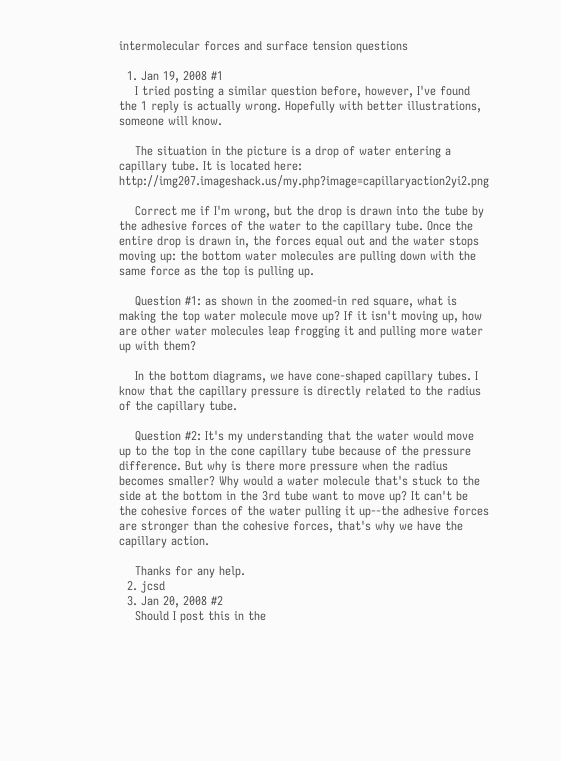intermolecular forces and surface tension questions

  1. Jan 19, 2008 #1
    I tried posting a similar question before, however, I've found the 1 reply is actually wrong. Hopefully with better illustrations, someone will know.

    The situation in the picture is a drop of water entering a capillary tube. It is located here: http://img207.imageshack.us/my.php?image=capillaryaction2yi2.png

    Correct me if I'm wrong, but the drop is drawn into the tube by the adhesive forces of the water to the capillary tube. Once the entire drop is drawn in, the forces equal out and the water stops moving up: the bottom water molecules are pulling down with the same force as the top is pulling up.

    Question #1: as shown in the zoomed-in red square, what is making the top water molecule move up? If it isn't moving up, how are other water molecules leap frogging it and pulling more water up with them?

    In the bottom diagrams, we have cone-shaped capillary tubes. I know that the capillary pressure is directly related to the radius of the capillary tube.

    Question #2: It's my understanding that the water would move up to the top in the cone capillary tube because of the pressure difference. But why is there more pressure when the radius becomes smaller? Why would a water molecule that's stuck to the side at the bottom in the 3rd tube want to move up? It can't be the cohesive forces of the water pulling it up--the adhesive forces are stronger than the cohesive forces, that's why we have the capillary action.

    Thanks for any help.
  2. jcsd
  3. Jan 20, 2008 #2
    Should I post this in the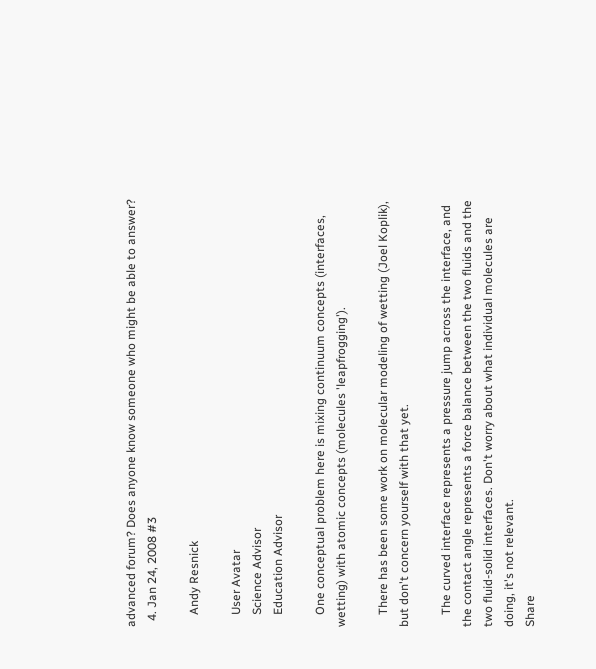advanced forum? Does anyone know someone who might be able to answer?
  4. Jan 24, 2008 #3

    Andy Resnick

    User Avatar
    Science Advisor
    Education Advisor

    One conceptual problem here is mixing continuum concepts (interfaces, wetting) with atomic concepts (molecules 'leapfrogging').

    There has been some work on molecular modeling of wetting (Joel Koplik), but don't concern yourself with that yet.

    The curved interface represents a pressure jump across the interface, and the contact angle represents a force balance between the two fluids and the two fluid-solid interfaces. Don't worry about what individual molecules are doing, it's not relevant.
Share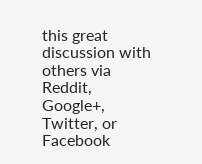this great discussion with others via Reddit, Google+, Twitter, or Facebook